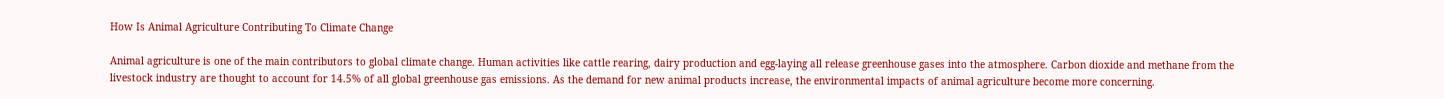How Is Animal Agriculture Contributing To Climate Change

Animal agriculture is one of the main contributors to global climate change. Human activities like cattle rearing, dairy production and egg-laying all release greenhouse gases into the atmosphere. Carbon dioxide and methane from the livestock industry are thought to account for 14.5% of all global greenhouse gas emissions. As the demand for new animal products increase, the environmental impacts of animal agriculture become more concerning.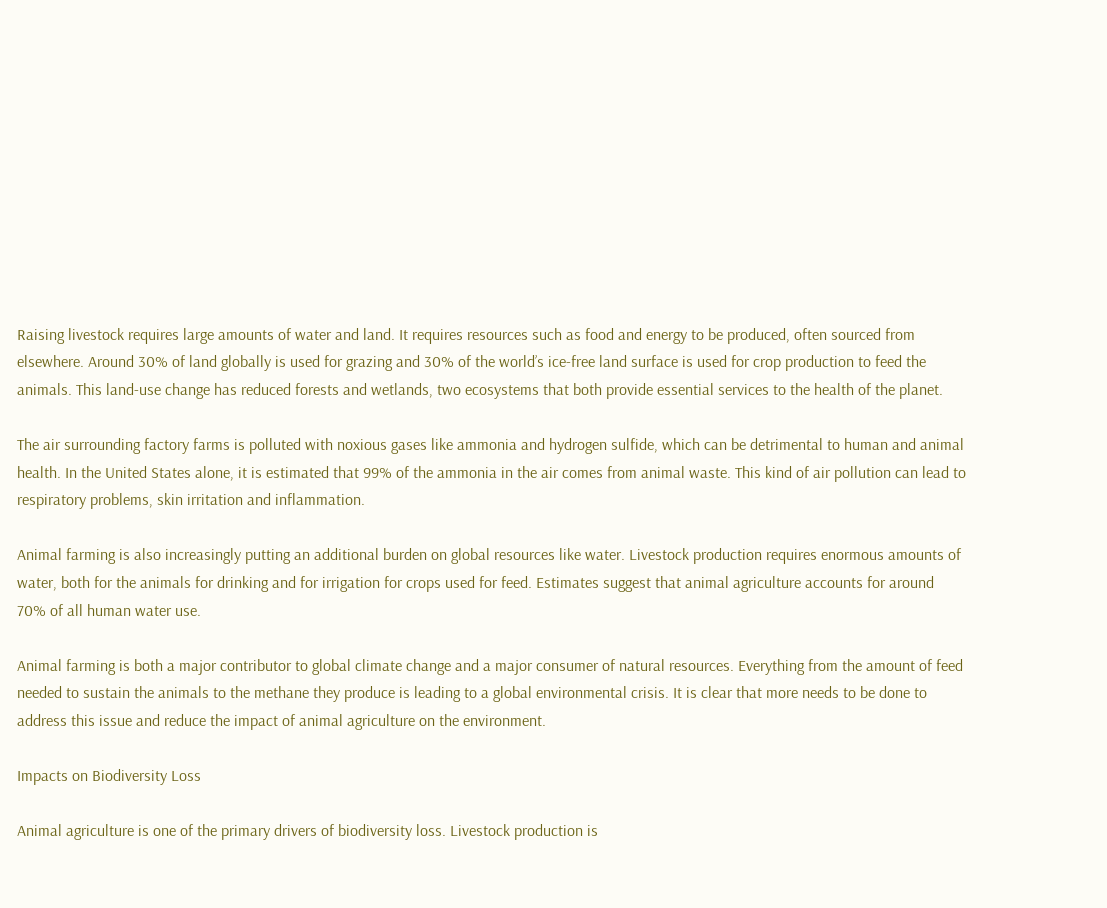Raising livestock requires large amounts of water and land. It requires resources such as food and energy to be produced, often sourced from elsewhere. Around 30% of land globally is used for grazing and 30% of the world’s ice-free land surface is used for crop production to feed the animals. This land-use change has reduced forests and wetlands, two ecosystems that both provide essential services to the health of the planet.

The air surrounding factory farms is polluted with noxious gases like ammonia and hydrogen sulfide, which can be detrimental to human and animal health. In the United States alone, it is estimated that 99% of the ammonia in the air comes from animal waste. This kind of air pollution can lead to respiratory problems, skin irritation and inflammation.

Animal farming is also increasingly putting an additional burden on global resources like water. Livestock production requires enormous amounts of water, both for the animals for drinking and for irrigation for crops used for feed. Estimates suggest that animal agriculture accounts for around 70% of all human water use.

Animal farming is both a major contributor to global climate change and a major consumer of natural resources. Everything from the amount of feed needed to sustain the animals to the methane they produce is leading to a global environmental crisis. It is clear that more needs to be done to address this issue and reduce the impact of animal agriculture on the environment.

Impacts on Biodiversity Loss

Animal agriculture is one of the primary drivers of biodiversity loss. Livestock production is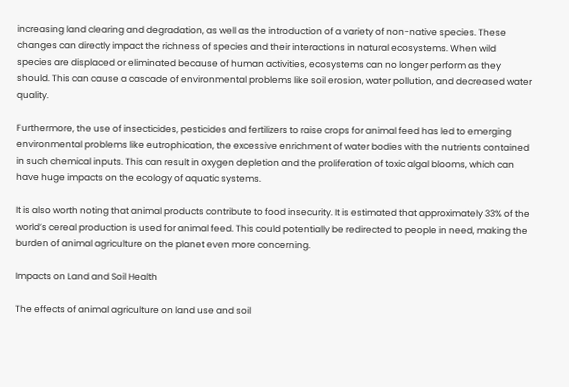increasing land clearing and degradation, as well as the introduction of a variety of non-native species. These changes can directly impact the richness of species and their interactions in natural ecosystems. When wild species are displaced or eliminated because of human activities, ecosystems can no longer perform as they should. This can cause a cascade of environmental problems like soil erosion, water pollution, and decreased water quality.

Furthermore, the use of insecticides, pesticides and fertilizers to raise crops for animal feed has led to emerging environmental problems like eutrophication, the excessive enrichment of water bodies with the nutrients contained in such chemical inputs. This can result in oxygen depletion and the proliferation of toxic algal blooms, which can have huge impacts on the ecology of aquatic systems.

It is also worth noting that animal products contribute to food insecurity. It is estimated that approximately 33% of the world’s cereal production is used for animal feed. This could potentially be redirected to people in need, making the burden of animal agriculture on the planet even more concerning.

Impacts on Land and Soil Health

The effects of animal agriculture on land use and soil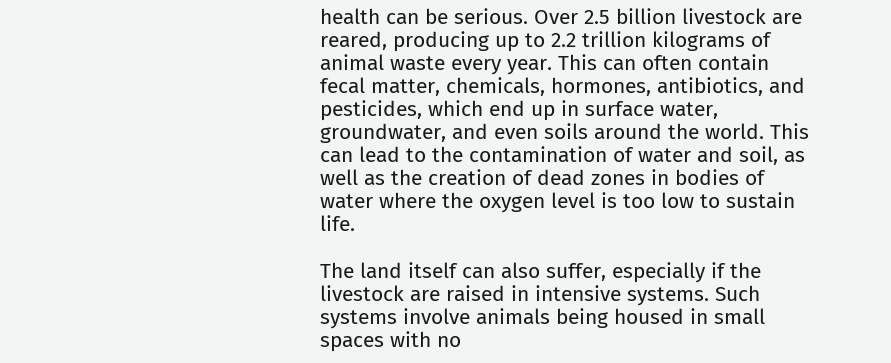health can be serious. Over 2.5 billion livestock are reared, producing up to 2.2 trillion kilograms of animal waste every year. This can often contain fecal matter, chemicals, hormones, antibiotics, and pesticides, which end up in surface water, groundwater, and even soils around the world. This can lead to the contamination of water and soil, as well as the creation of dead zones in bodies of water where the oxygen level is too low to sustain life.

The land itself can also suffer, especially if the livestock are raised in intensive systems. Such systems involve animals being housed in small spaces with no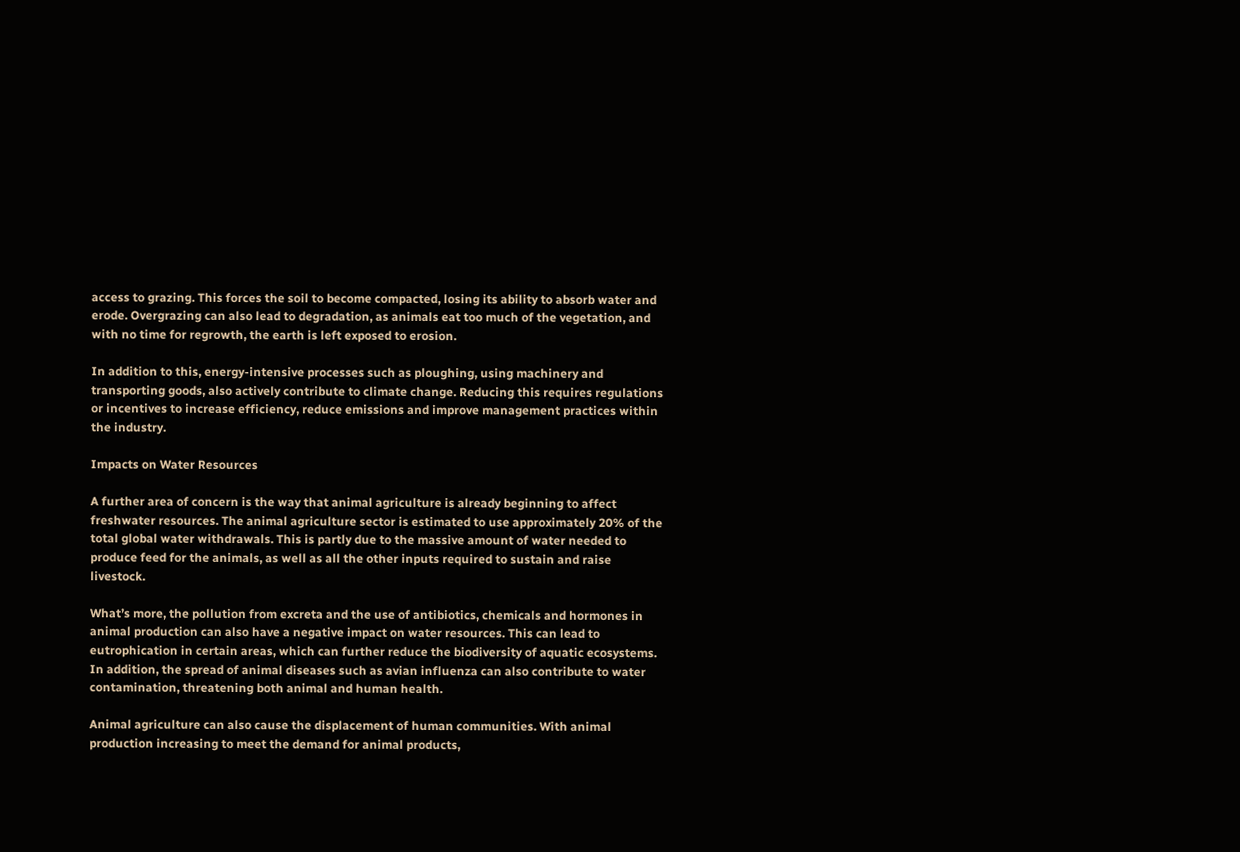access to grazing. This forces the soil to become compacted, losing its ability to absorb water and erode. Overgrazing can also lead to degradation, as animals eat too much of the vegetation, and with no time for regrowth, the earth is left exposed to erosion.

In addition to this, energy-intensive processes such as ploughing, using machinery and transporting goods, also actively contribute to climate change. Reducing this requires regulations or incentives to increase efficiency, reduce emissions and improve management practices within the industry.

Impacts on Water Resources

A further area of concern is the way that animal agriculture is already beginning to affect freshwater resources. The animal agriculture sector is estimated to use approximately 20% of the total global water withdrawals. This is partly due to the massive amount of water needed to produce feed for the animals, as well as all the other inputs required to sustain and raise livestock.

What’s more, the pollution from excreta and the use of antibiotics, chemicals and hormones in animal production can also have a negative impact on water resources. This can lead to eutrophication in certain areas, which can further reduce the biodiversity of aquatic ecosystems. In addition, the spread of animal diseases such as avian influenza can also contribute to water contamination, threatening both animal and human health.

Animal agriculture can also cause the displacement of human communities. With animal production increasing to meet the demand for animal products,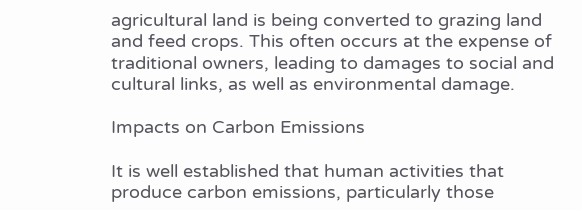agricultural land is being converted to grazing land and feed crops. This often occurs at the expense of traditional owners, leading to damages to social and cultural links, as well as environmental damage.

Impacts on Carbon Emissions

It is well established that human activities that produce carbon emissions, particularly those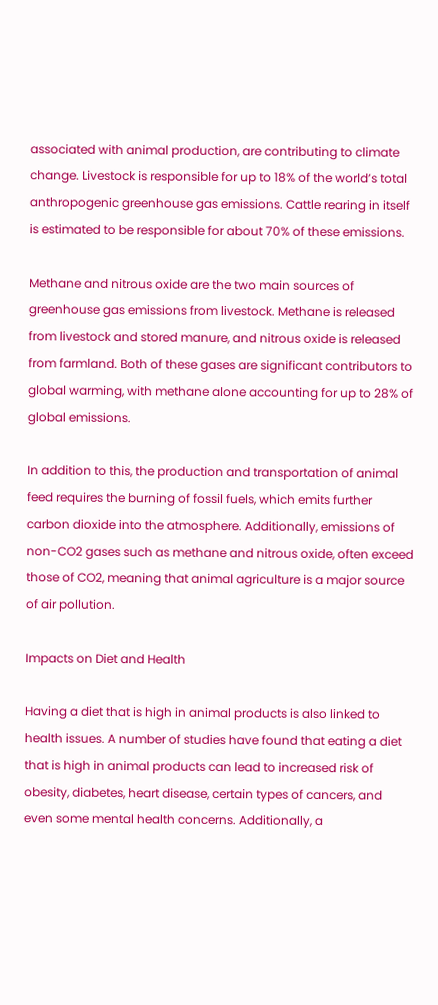associated with animal production, are contributing to climate change. Livestock is responsible for up to 18% of the world’s total anthropogenic greenhouse gas emissions. Cattle rearing in itself is estimated to be responsible for about 70% of these emissions.

Methane and nitrous oxide are the two main sources of greenhouse gas emissions from livestock. Methane is released from livestock and stored manure, and nitrous oxide is released from farmland. Both of these gases are significant contributors to global warming, with methane alone accounting for up to 28% of global emissions.

In addition to this, the production and transportation of animal feed requires the burning of fossil fuels, which emits further carbon dioxide into the atmosphere. Additionally, emissions of non-CO2 gases such as methane and nitrous oxide, often exceed those of CO2, meaning that animal agriculture is a major source of air pollution.

Impacts on Diet and Health

Having a diet that is high in animal products is also linked to health issues. A number of studies have found that eating a diet that is high in animal products can lead to increased risk of obesity, diabetes, heart disease, certain types of cancers, and even some mental health concerns. Additionally, a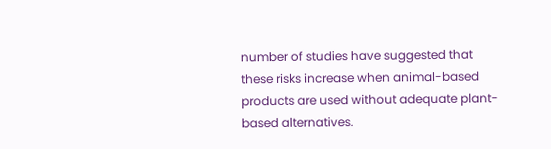number of studies have suggested that these risks increase when animal-based products are used without adequate plant-based alternatives.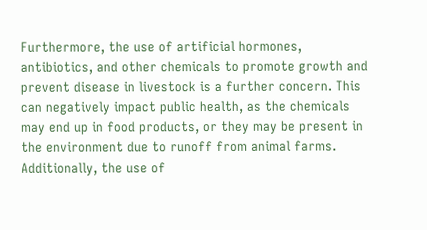Furthermore, the use of artificial hormones, antibiotics, and other chemicals to promote growth and prevent disease in livestock is a further concern. This can negatively impact public health, as the chemicals may end up in food products, or they may be present in the environment due to runoff from animal farms. Additionally, the use of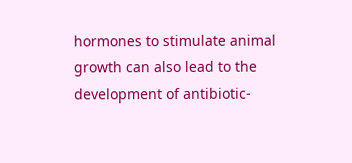hormones to stimulate animal growth can also lead to the development of antibiotic-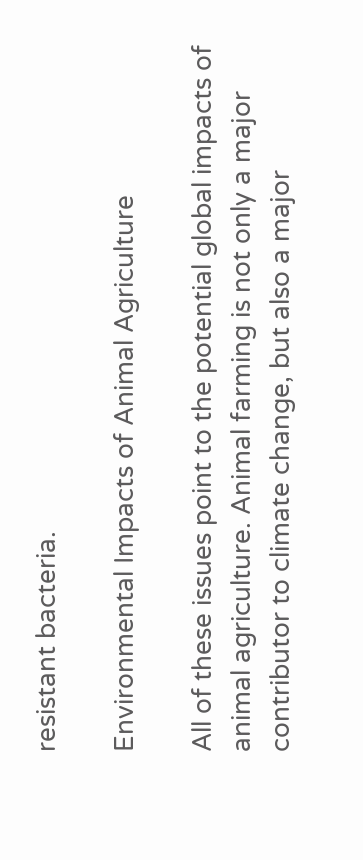resistant bacteria.

Environmental Impacts of Animal Agriculture

All of these issues point to the potential global impacts of animal agriculture. Animal farming is not only a major contributor to climate change, but also a major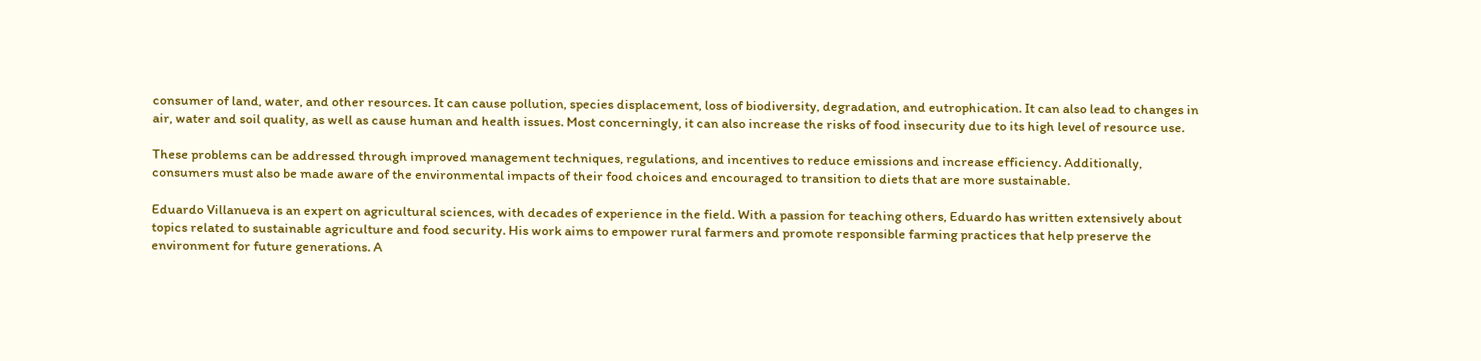consumer of land, water, and other resources. It can cause pollution, species displacement, loss of biodiversity, degradation, and eutrophication. It can also lead to changes in air, water and soil quality, as well as cause human and health issues. Most concerningly, it can also increase the risks of food insecurity due to its high level of resource use.

These problems can be addressed through improved management techniques, regulations, and incentives to reduce emissions and increase efficiency. Additionally, consumers must also be made aware of the environmental impacts of their food choices and encouraged to transition to diets that are more sustainable.

Eduardo Villanueva is an expert on agricultural sciences, with decades of experience in the field. With a passion for teaching others, Eduardo has written extensively about topics related to sustainable agriculture and food security. His work aims to empower rural farmers and promote responsible farming practices that help preserve the environment for future generations. A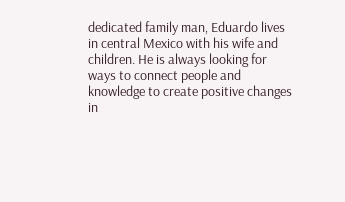dedicated family man, Eduardo lives in central Mexico with his wife and children. He is always looking for ways to connect people and knowledge to create positive changes in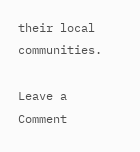their local communities.

Leave a Comment